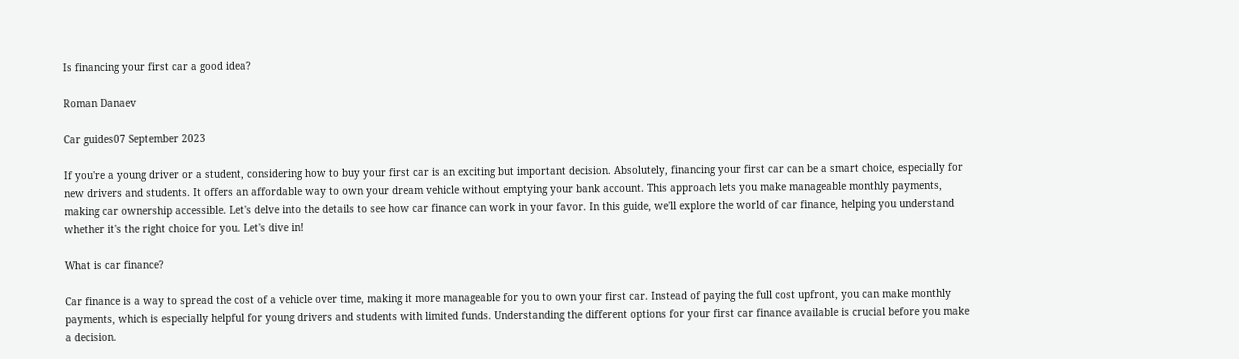Is financing your first car a good idea?

Roman Danaev

Car guides07 September 2023

If you're a young driver or a student, considering how to buy your first car is an exciting but important decision. Absolutely, financing your first car can be a smart choice, especially for new drivers and students. It offers an affordable way to own your dream vehicle without emptying your bank account. This approach lets you make manageable monthly payments, making car ownership accessible. Let's delve into the details to see how car finance can work in your favor. In this guide, we'll explore the world of car finance, helping you understand whether it's the right choice for you. Let's dive in!

What is car finance?

Car finance is a way to spread the cost of a vehicle over time, making it more manageable for you to own your first car. Instead of paying the full cost upfront, you can make monthly payments, which is especially helpful for young drivers and students with limited funds. Understanding the different options for your first car finance available is crucial before you make a decision.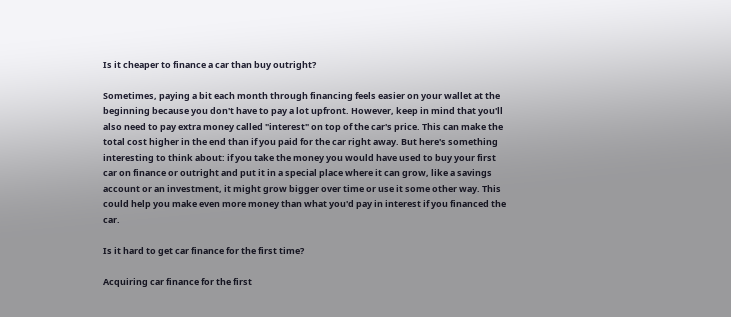Is it cheaper to finance a car than buy outright?

Sometimes, paying a bit each month through financing feels easier on your wallet at the beginning because you don't have to pay a lot upfront. However, keep in mind that you'll also need to pay extra money called "interest" on top of the car's price. This can make the total cost higher in the end than if you paid for the car right away. But here's something interesting to think about: if you take the money you would have used to buy your first car on finance or outright and put it in a special place where it can grow, like a savings account or an investment, it might grow bigger over time or use it some other way. This could help you make even more money than what you'd pay in interest if you financed the car.

Is it hard to get car finance for the first time?

Acquiring car finance for the first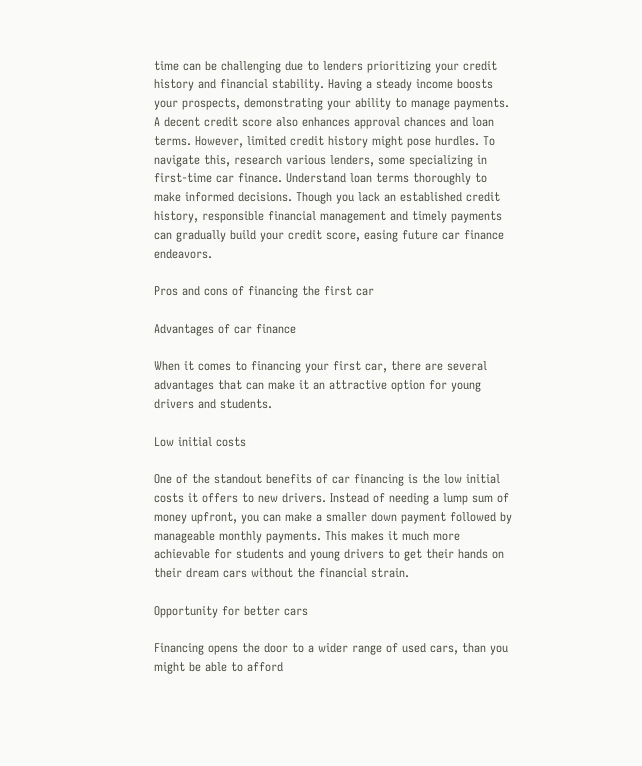time can be challenging due to lenders prioritizing your credit history and financial stability. Having a steady income boosts your prospects, demonstrating your ability to manage payments. A decent credit score also enhances approval chances and loan terms. However, limited credit history might pose hurdles. To navigate this, research various lenders, some specializing in first-time car finance. Understand loan terms thoroughly to make informed decisions. Though you lack an established credit history, responsible financial management and timely payments can gradually build your credit score, easing future car finance endeavors.

Pros and cons of financing the first car

Advantages of car finance

When it comes to financing your first car, there are several advantages that can make it an attractive option for young drivers and students.

Low initial costs

One of the standout benefits of car financing is the low initial costs it offers to new drivers. Instead of needing a lump sum of money upfront, you can make a smaller down payment followed by manageable monthly payments. This makes it much more achievable for students and young drivers to get their hands on their dream cars without the financial strain.

Opportunity for better cars

Financing opens the door to a wider range of used cars, than you might be able to afford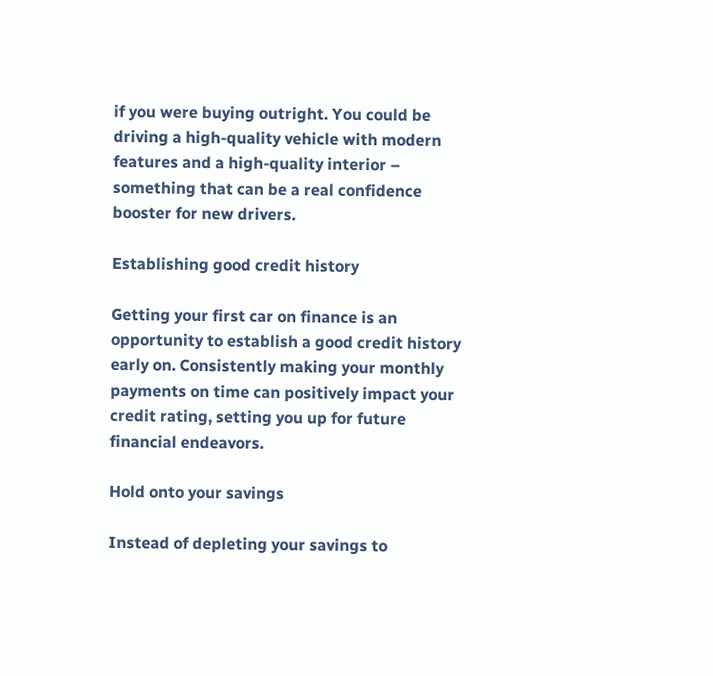if you were buying outright. You could be driving a high-quality vehicle with modern features and a high-quality interior – something that can be a real confidence booster for new drivers.

Establishing good credit history

Getting your first car on finance is an opportunity to establish a good credit history early on. Consistently making your monthly payments on time can positively impact your credit rating, setting you up for future financial endeavors.

Hold onto your savings

Instead of depleting your savings to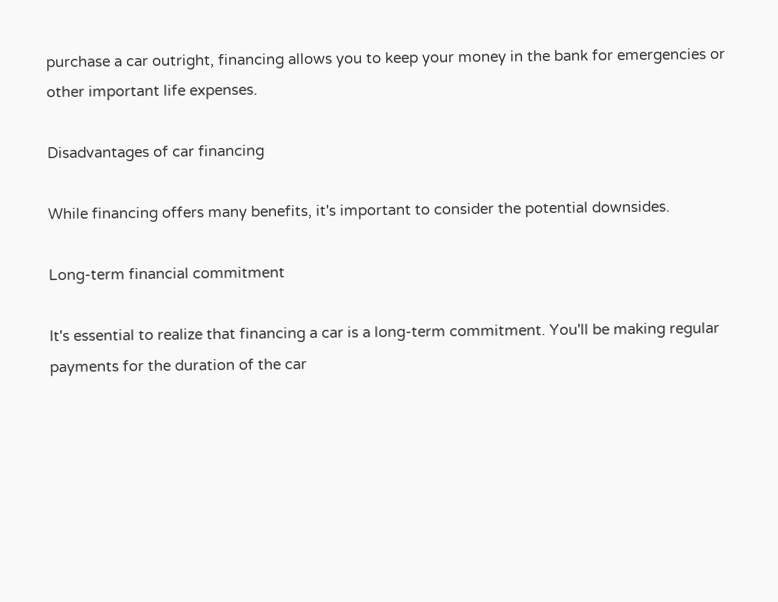purchase a car outright, financing allows you to keep your money in the bank for emergencies or other important life expenses.

Disadvantages of car financing

While financing offers many benefits, it's important to consider the potential downsides.

Long-term financial commitment

It's essential to realize that financing a car is a long-term commitment. You'll be making regular payments for the duration of the car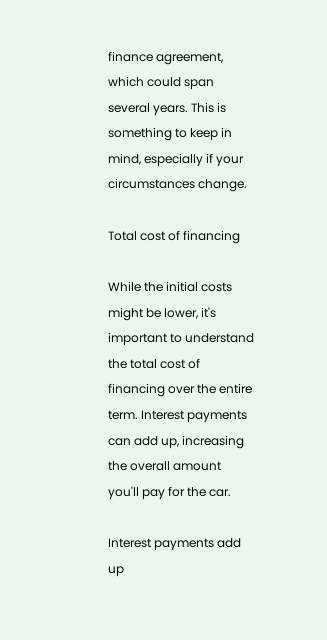finance agreement, which could span several years. This is something to keep in mind, especially if your circumstances change.

Total cost of financing

While the initial costs might be lower, it's important to understand the total cost of financing over the entire term. Interest payments can add up, increasing the overall amount you'll pay for the car.

Interest payments add up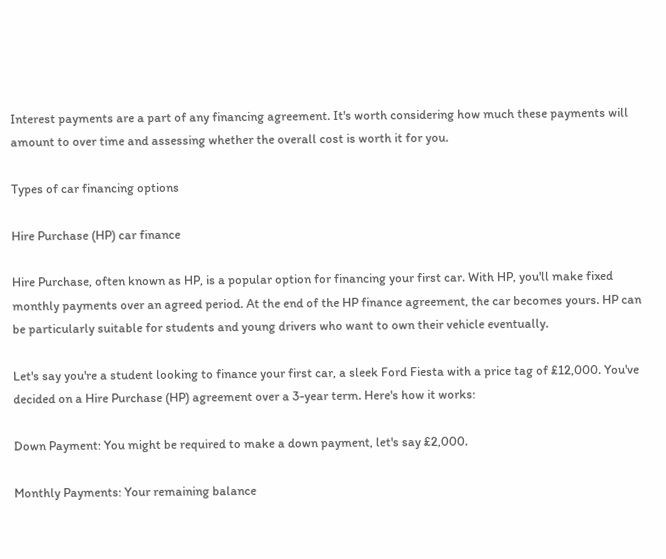Interest payments are a part of any financing agreement. It's worth considering how much these payments will amount to over time and assessing whether the overall cost is worth it for you.

Types of car financing options

Hire Purchase (HP) car finance

Hire Purchase, often known as HP, is a popular option for financing your first car. With HP, you'll make fixed monthly payments over an agreed period. At the end of the HP finance agreement, the car becomes yours. HP can be particularly suitable for students and young drivers who want to own their vehicle eventually.

Let's say you're a student looking to finance your first car, a sleek Ford Fiesta with a price tag of £12,000. You've decided on a Hire Purchase (HP) agreement over a 3-year term. Here's how it works:

Down Payment: You might be required to make a down payment, let's say £2,000.

Monthly Payments: Your remaining balance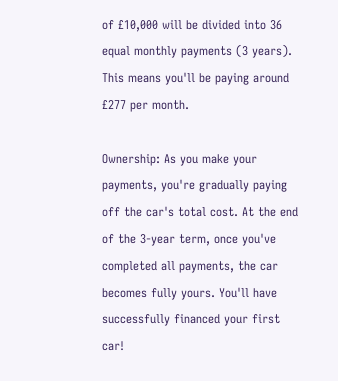of £10,000 will be divided into 36 equal monthly payments (3 years). This means you'll be paying around £277 per month.

Ownership: As you make your payments, you're gradually paying off the car's total cost. At the end of the 3-year term, once you've completed all payments, the car becomes fully yours. You'll have successfully financed your first car!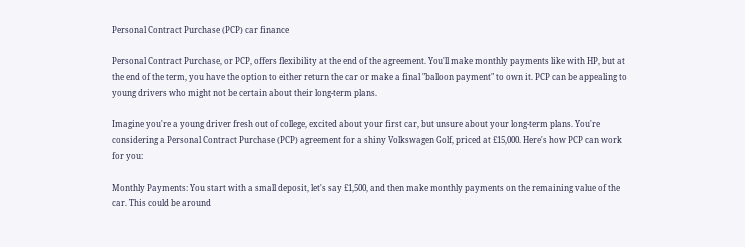Personal Contract Purchase (PCP) car finance

Personal Contract Purchase, or PCP, offers flexibility at the end of the agreement. You'll make monthly payments like with HP, but at the end of the term, you have the option to either return the car or make a final "balloon payment" to own it. PCP can be appealing to young drivers who might not be certain about their long-term plans.

Imagine you're a young driver fresh out of college, excited about your first car, but unsure about your long-term plans. You're considering a Personal Contract Purchase (PCP) agreement for a shiny Volkswagen Golf, priced at £15,000. Here's how PCP can work for you:

Monthly Payments: You start with a small deposit, let's say £1,500, and then make monthly payments on the remaining value of the car. This could be around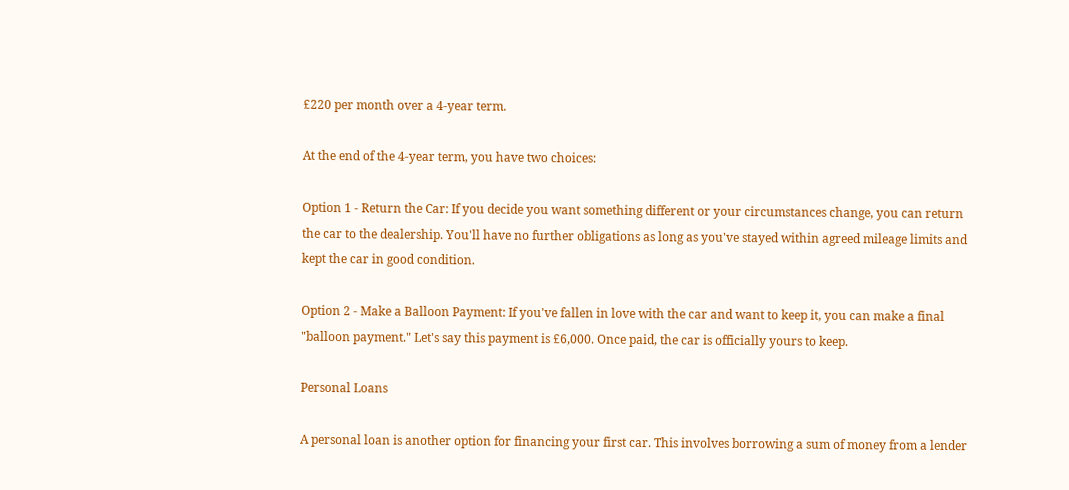£220 per month over a 4-year term.

At the end of the 4-year term, you have two choices:

Option 1 - Return the Car: If you decide you want something different or your circumstances change, you can return the car to the dealership. You'll have no further obligations as long as you've stayed within agreed mileage limits and kept the car in good condition.

Option 2 - Make a Balloon Payment: If you've fallen in love with the car and want to keep it, you can make a final "balloon payment." Let's say this payment is £6,000. Once paid, the car is officially yours to keep.

Personal Loans

A personal loan is another option for financing your first car. This involves borrowing a sum of money from a lender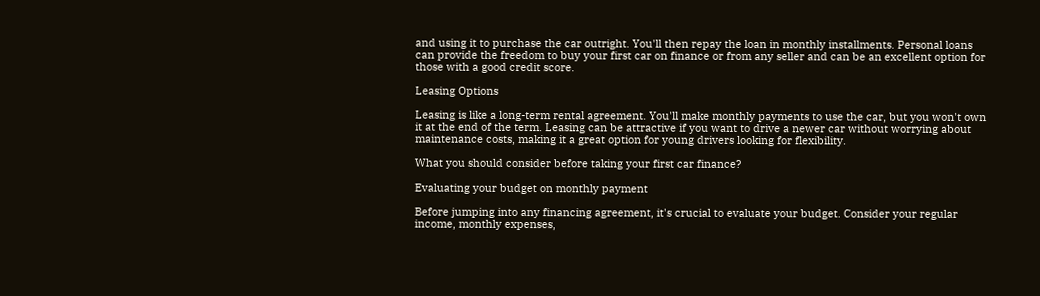and using it to purchase the car outright. You'll then repay the loan in monthly installments. Personal loans can provide the freedom to buy your first car on finance or from any seller and can be an excellent option for those with a good credit score.

Leasing Options

Leasing is like a long-term rental agreement. You'll make monthly payments to use the car, but you won't own it at the end of the term. Leasing can be attractive if you want to drive a newer car without worrying about maintenance costs, making it a great option for young drivers looking for flexibility.

What you should consider before taking your first car finance?

Evaluating your budget on monthly payment

Before jumping into any financing agreement, it's crucial to evaluate your budget. Consider your regular income, monthly expenses,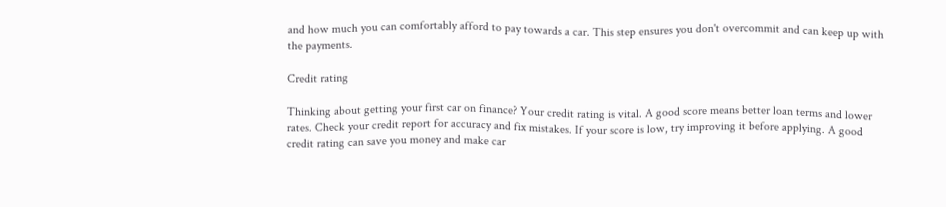and how much you can comfortably afford to pay towards a car. This step ensures you don't overcommit and can keep up with the payments.

Credit rating

Thinking about getting your first car on finance? Your credit rating is vital. A good score means better loan terms and lower rates. Check your credit report for accuracy and fix mistakes. If your score is low, try improving it before applying. A good credit rating can save you money and make car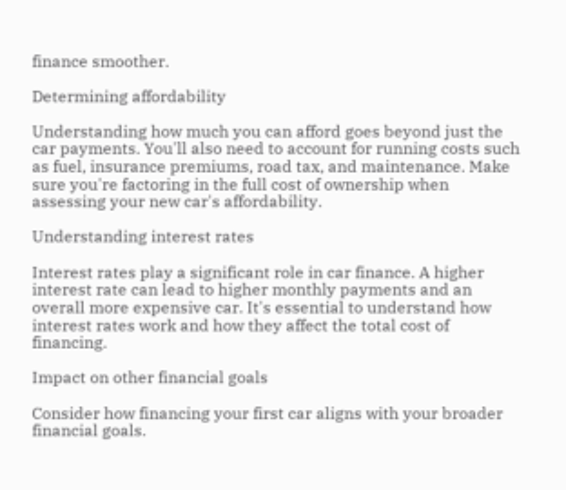finance smoother.

Determining affordability

Understanding how much you can afford goes beyond just the car payments. You'll also need to account for running costs such as fuel, insurance premiums, road tax, and maintenance. Make sure you're factoring in the full cost of ownership when assessing your new car's affordability.

Understanding interest rates

Interest rates play a significant role in car finance. A higher interest rate can lead to higher monthly payments and an overall more expensive car. It's essential to understand how interest rates work and how they affect the total cost of financing.

Impact on other financial goals

Consider how financing your first car aligns with your broader financial goals.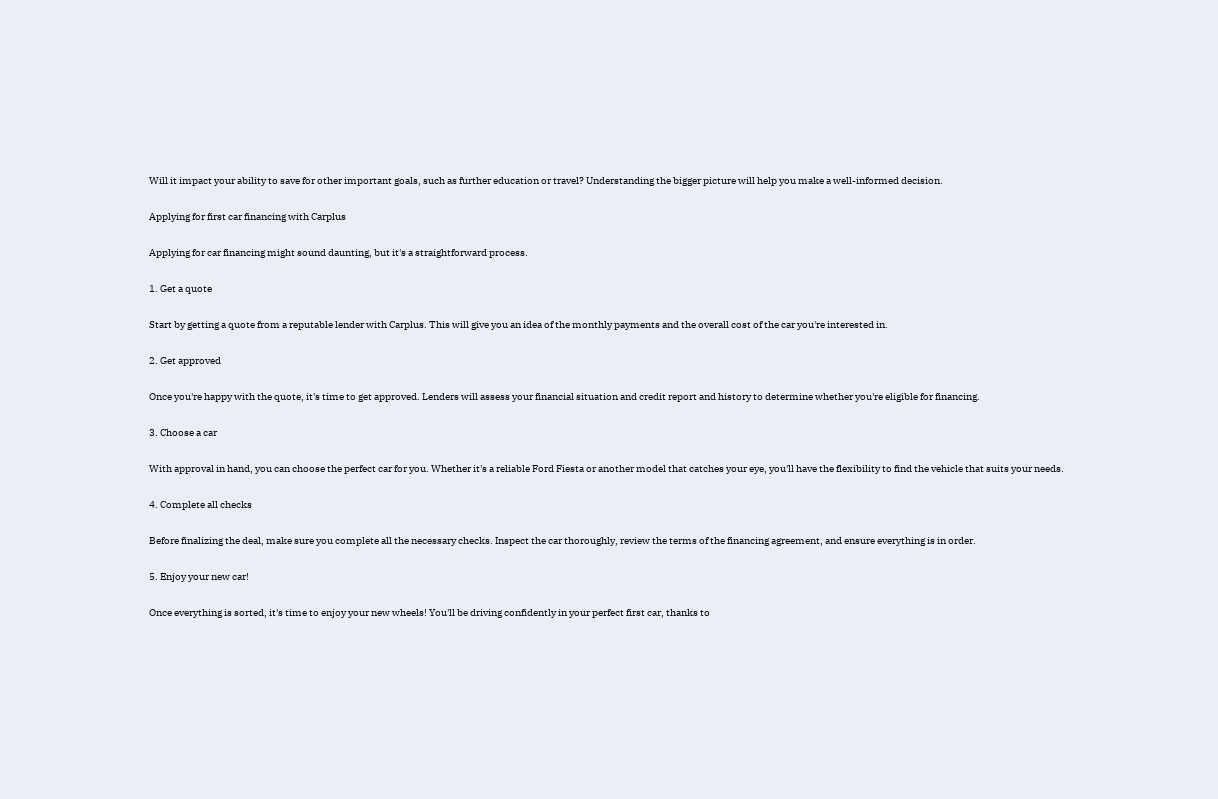Will it impact your ability to save for other important goals, such as further education or travel? Understanding the bigger picture will help you make a well-informed decision.

Applying for first car financing with Carplus

Applying for car financing might sound daunting, but it's a straightforward process.

1. Get a quote

Start by getting a quote from a reputable lender with Carplus. This will give you an idea of the monthly payments and the overall cost of the car you're interested in.

2. Get approved

Once you're happy with the quote, it's time to get approved. Lenders will assess your financial situation and credit report and history to determine whether you're eligible for financing.

3. Choose a car

With approval in hand, you can choose the perfect car for you. Whether it's a reliable Ford Fiesta or another model that catches your eye, you'll have the flexibility to find the vehicle that suits your needs.

4. Complete all checks

Before finalizing the deal, make sure you complete all the necessary checks. Inspect the car thoroughly, review the terms of the financing agreement, and ensure everything is in order.

5. Enjoy your new car!

Once everything is sorted, it's time to enjoy your new wheels! You'll be driving confidently in your perfect first car, thanks to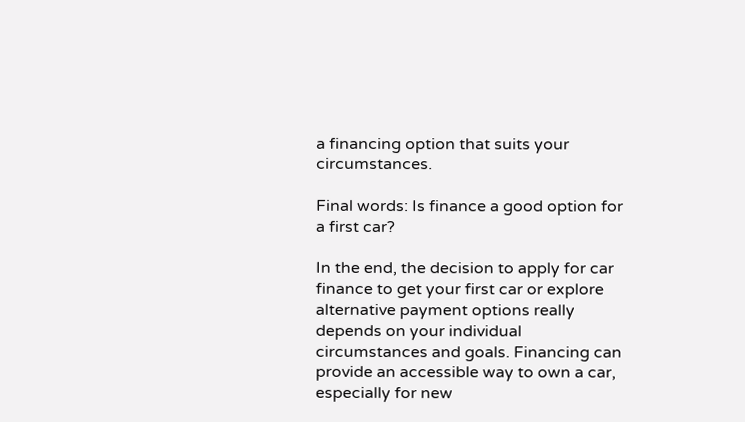a financing option that suits your circumstances.

Final words: Is finance a good option for a first car?

In the end, the decision to apply for car finance to get your first car or explore alternative payment options really depends on your individual circumstances and goals. Financing can provide an accessible way to own a car, especially for new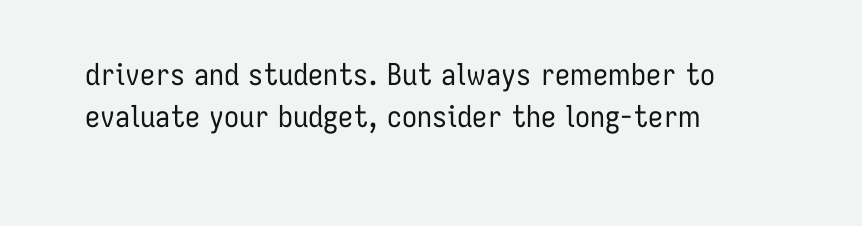drivers and students. But always remember to evaluate your budget, consider the long-term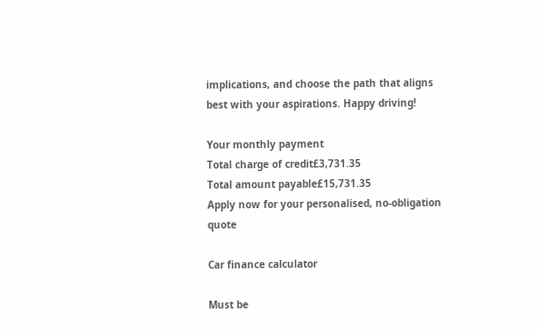implications, and choose the path that aligns best with your aspirations. Happy driving!

Your monthly payment
Total charge of credit£3,731.35
Total amount payable£15,731.35
Apply now for your personalised, no-obligation quote

Car finance calculator

Must be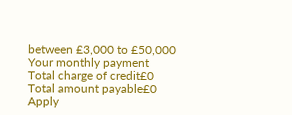between £3,000 to £50,000
Your monthly payment
Total charge of credit£0
Total amount payable£0
Apply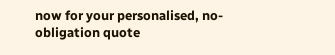now for your personalised, no-obligation quote